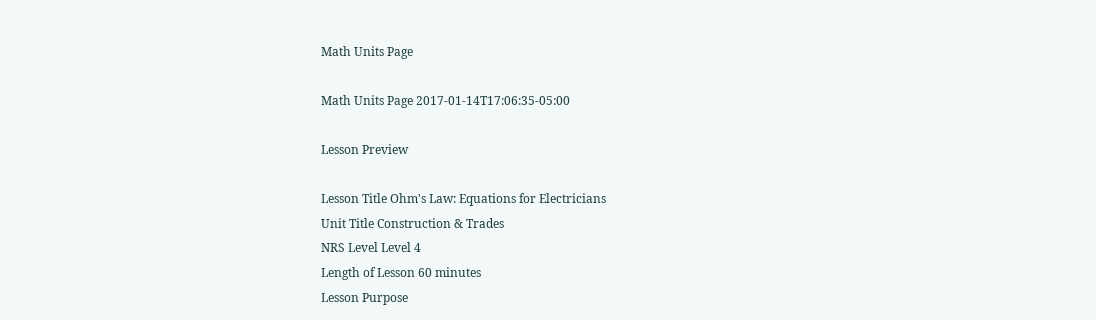Math Units Page

Math Units Page 2017-01-14T17:06:35-05:00

Lesson Preview

Lesson Title Ohm's Law: Equations for Electricians
Unit Title Construction & Trades
NRS Level Level 4
Length of Lesson 60 minutes
Lesson Purpose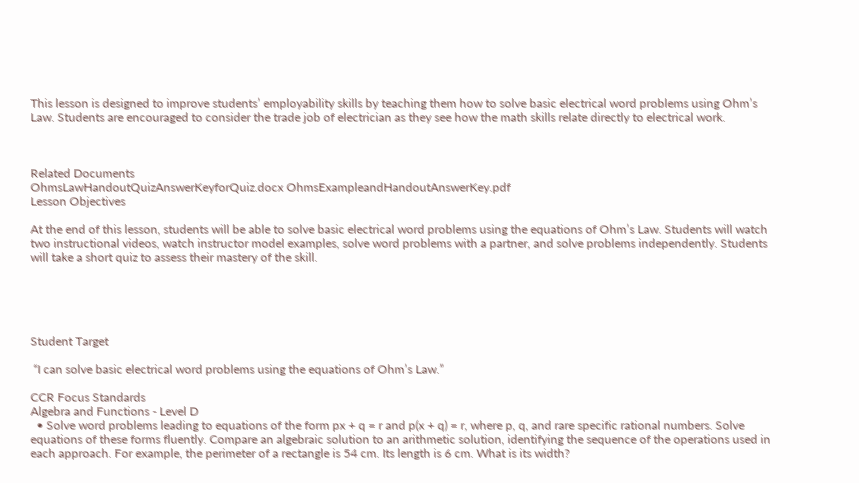This lesson is designed to improve students’ employability skills by teaching them how to solve basic electrical word problems using Ohm’s Law. Students are encouraged to consider the trade job of electrician as they see how the math skills relate directly to electrical work.



Related Documents
OhmsLawHandoutQuizAnswerKeyforQuiz.docx OhmsExampleandHandoutAnswerKey.pdf
Lesson Objectives

At the end of this lesson, students will be able to solve basic electrical word problems using the equations of Ohm’s Law. Students will watch two instructional videos, watch instructor model examples, solve word problems with a partner, and solve problems independently. Students will take a short quiz to assess their mastery of the skill.





Student Target

 “I can solve basic electrical word problems using the equations of Ohm’s Law.”

CCR Focus Standards
Algebra and Functions - Level D
  • Solve word problems leading to equations of the form px + q = r and p(x + q) = r, where p, q, and rare specific rational numbers. Solve equations of these forms fluently. Compare an algebraic solution to an arithmetic solution, identifying the sequence of the operations used in each approach. For example, the perimeter of a rectangle is 54 cm. Its length is 6 cm. What is its width?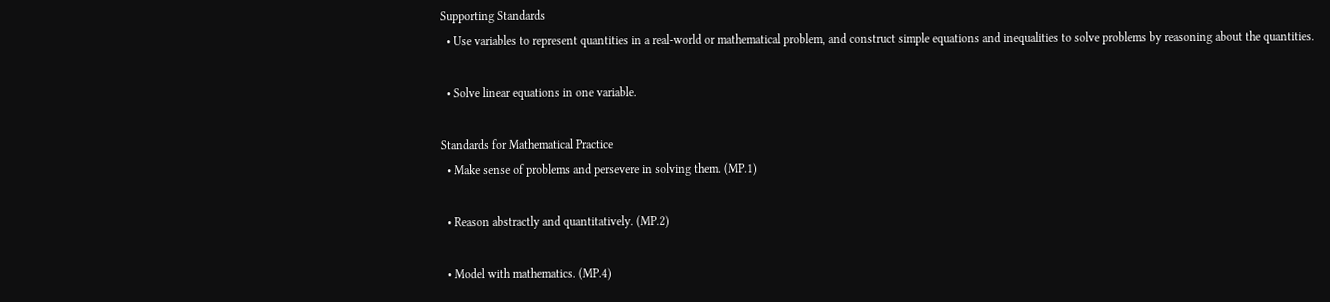Supporting Standards
  • Use variables to represent quantities in a real-world or mathematical problem, and construct simple equations and inequalities to solve problems by reasoning about the quantities.

  • Solve linear equations in one variable.

Standards for Mathematical Practice
  • Make sense of problems and persevere in solving them. (MP.1)

  • Reason abstractly and quantitatively. (MP.2)

  • Model with mathematics. (MP.4)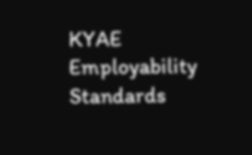KYAE Employability Standards